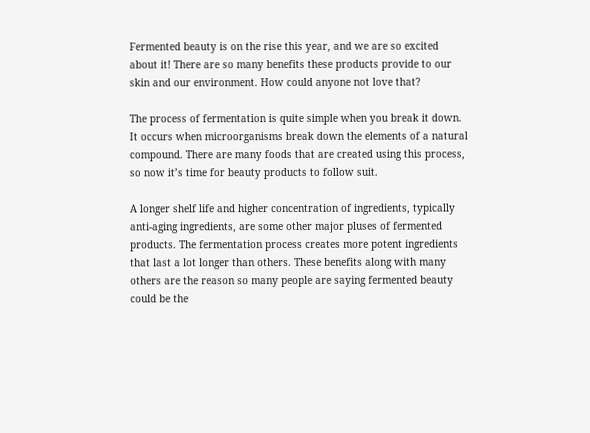Fermented beauty is on the rise this year, and we are so excited about it! There are so many benefits these products provide to our skin and our environment. How could anyone not love that?

The process of fermentation is quite simple when you break it down. It occurs when microorganisms break down the elements of a natural compound. There are many foods that are created using this process, so now it’s time for beauty products to follow suit.

A longer shelf life and higher concentration of ingredients, typically anti-aging ingredients, are some other major pluses of fermented products. The fermentation process creates more potent ingredients that last a lot longer than others. These benefits along with many others are the reason so many people are saying fermented beauty could be the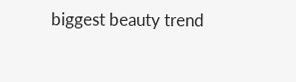biggest beauty trend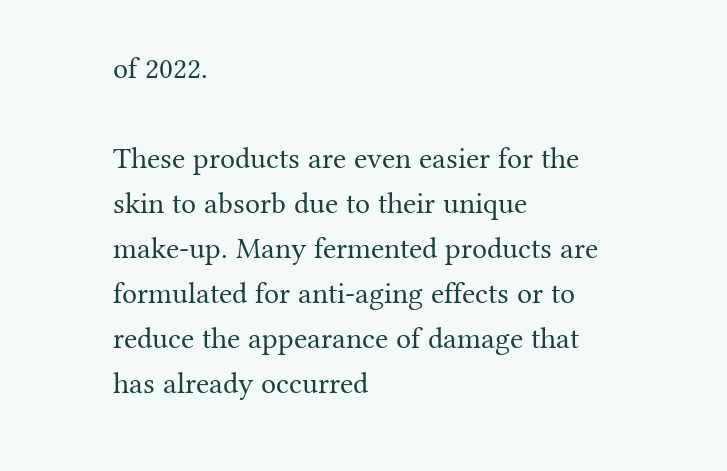of 2022.

These products are even easier for the skin to absorb due to their unique make-up. Many fermented products are formulated for anti-aging effects or to reduce the appearance of damage that has already occurred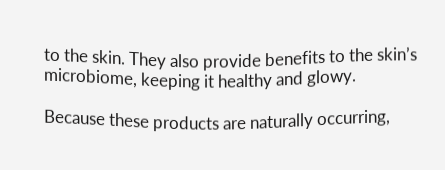to the skin. They also provide benefits to the skin’s microbiome, keeping it healthy and glowy.

Because these products are naturally occurring,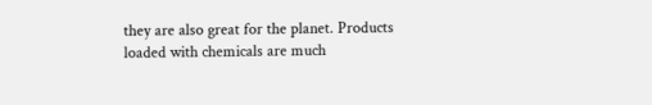they are also great for the planet. Products loaded with chemicals are much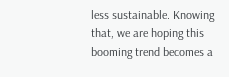less sustainable. Knowing that, we are hoping this booming trend becomes a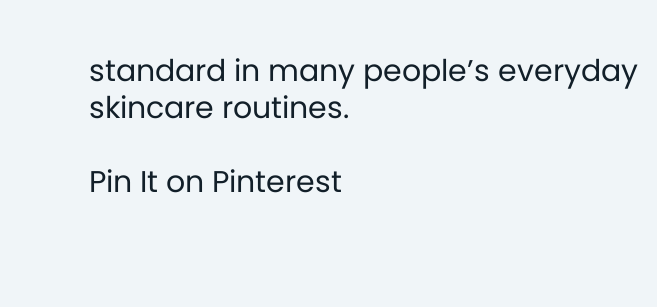standard in many people’s everyday skincare routines.

Pin It on Pinterest